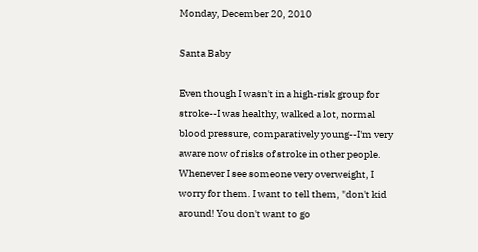Monday, December 20, 2010

Santa Baby

Even though I wasn't in a high-risk group for stroke--I was healthy, walked a lot, normal blood pressure, comparatively young--I'm very aware now of risks of stroke in other people. Whenever I see someone very overweight, I worry for them. I want to tell them, "don't kid around! You don't want to go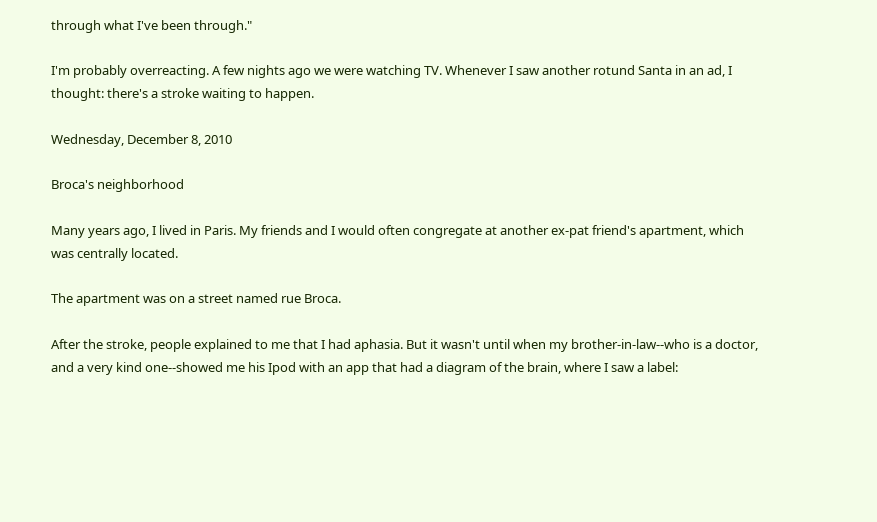through what I've been through."

I'm probably overreacting. A few nights ago we were watching TV. Whenever I saw another rotund Santa in an ad, I thought: there's a stroke waiting to happen.

Wednesday, December 8, 2010

Broca's neighborhood

Many years ago, I lived in Paris. My friends and I would often congregate at another ex-pat friend's apartment, which was centrally located.

The apartment was on a street named rue Broca.

After the stroke, people explained to me that I had aphasia. But it wasn't until when my brother-in-law--who is a doctor, and a very kind one--showed me his Ipod with an app that had a diagram of the brain, where I saw a label: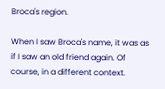Broca's region.

When I saw Broca's name, it was as if I saw an old friend again. Of course, in a different context.